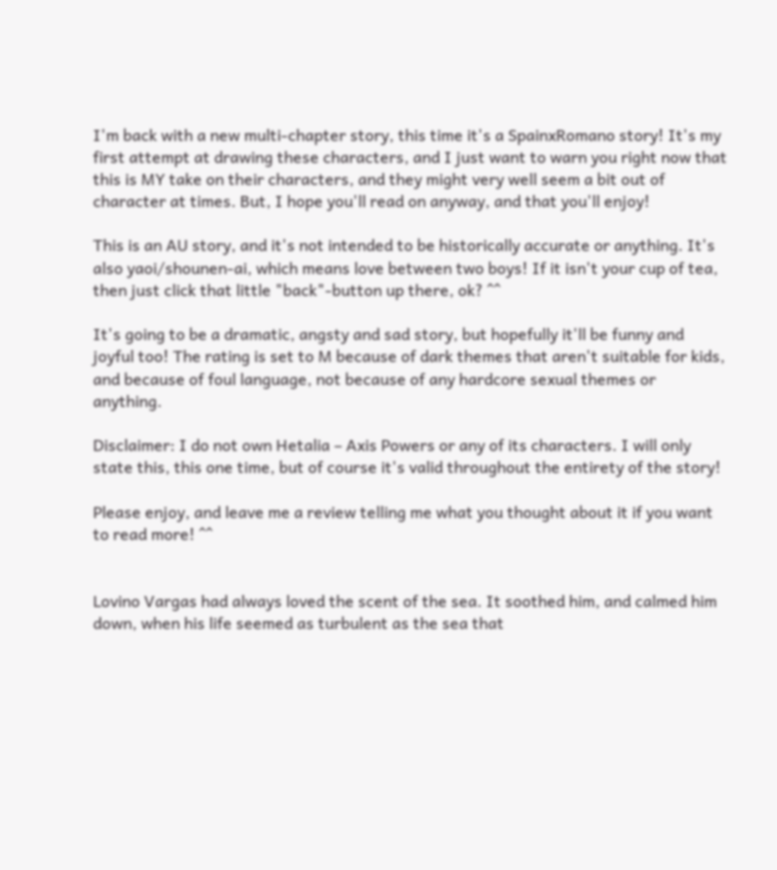I'm back with a new multi-chapter story, this time it's a SpainxRomano story! It's my first attempt at drawing these characters, and I just want to warn you right now that this is MY take on their characters, and they might very well seem a bit out of character at times. But, I hope you'll read on anyway, and that you'll enjoy!

This is an AU story, and it's not intended to be historically accurate or anything. It's also yaoi/shounen-ai, which means love between two boys! If it isn't your cup of tea, then just click that little "back"-button up there, ok? ^^

It's going to be a dramatic, angsty and sad story, but hopefully it'll be funny and joyful too! The rating is set to M because of dark themes that aren't suitable for kids, and because of foul language, not because of any hardcore sexual themes or anything.

Disclaimer: I do not own Hetalia – Axis Powers or any of its characters. I will only state this, this one time, but of course it's valid throughout the entirety of the story!

Please enjoy, and leave me a review telling me what you thought about it if you want to read more! ^^


Lovino Vargas had always loved the scent of the sea. It soothed him, and calmed him down, when his life seemed as turbulent as the sea that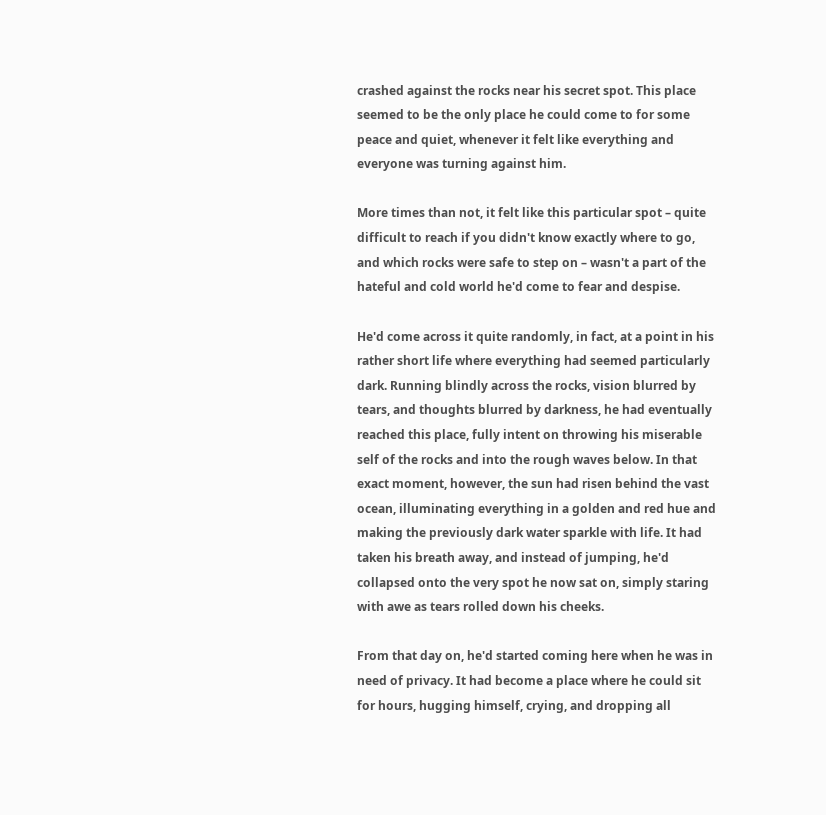crashed against the rocks near his secret spot. This place seemed to be the only place he could come to for some peace and quiet, whenever it felt like everything and everyone was turning against him.

More times than not, it felt like this particular spot – quite difficult to reach if you didn't know exactly where to go, and which rocks were safe to step on – wasn't a part of the hateful and cold world he'd come to fear and despise.

He'd come across it quite randomly, in fact, at a point in his rather short life where everything had seemed particularly dark. Running blindly across the rocks, vision blurred by tears, and thoughts blurred by darkness, he had eventually reached this place, fully intent on throwing his miserable self of the rocks and into the rough waves below. In that exact moment, however, the sun had risen behind the vast ocean, illuminating everything in a golden and red hue and making the previously dark water sparkle with life. It had taken his breath away, and instead of jumping, he'd collapsed onto the very spot he now sat on, simply staring with awe as tears rolled down his cheeks.

From that day on, he'd started coming here when he was in need of privacy. It had become a place where he could sit for hours, hugging himself, crying, and dropping all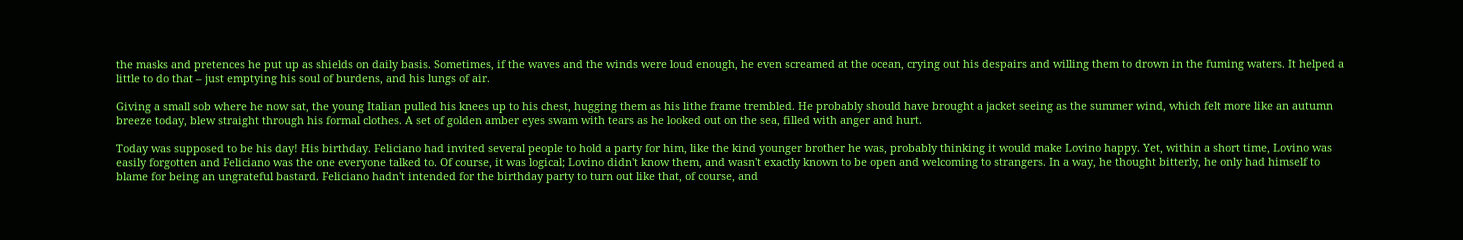the masks and pretences he put up as shields on daily basis. Sometimes, if the waves and the winds were loud enough, he even screamed at the ocean, crying out his despairs and willing them to drown in the fuming waters. It helped a little to do that – just emptying his soul of burdens, and his lungs of air.

Giving a small sob where he now sat, the young Italian pulled his knees up to his chest, hugging them as his lithe frame trembled. He probably should have brought a jacket seeing as the summer wind, which felt more like an autumn breeze today, blew straight through his formal clothes. A set of golden amber eyes swam with tears as he looked out on the sea, filled with anger and hurt.

Today was supposed to be his day! His birthday. Feliciano had invited several people to hold a party for him, like the kind younger brother he was, probably thinking it would make Lovino happy. Yet, within a short time, Lovino was easily forgotten and Feliciano was the one everyone talked to. Of course, it was logical; Lovino didn't know them, and wasn't exactly known to be open and welcoming to strangers. In a way, he thought bitterly, he only had himself to blame for being an ungrateful bastard. Feliciano hadn't intended for the birthday party to turn out like that, of course, and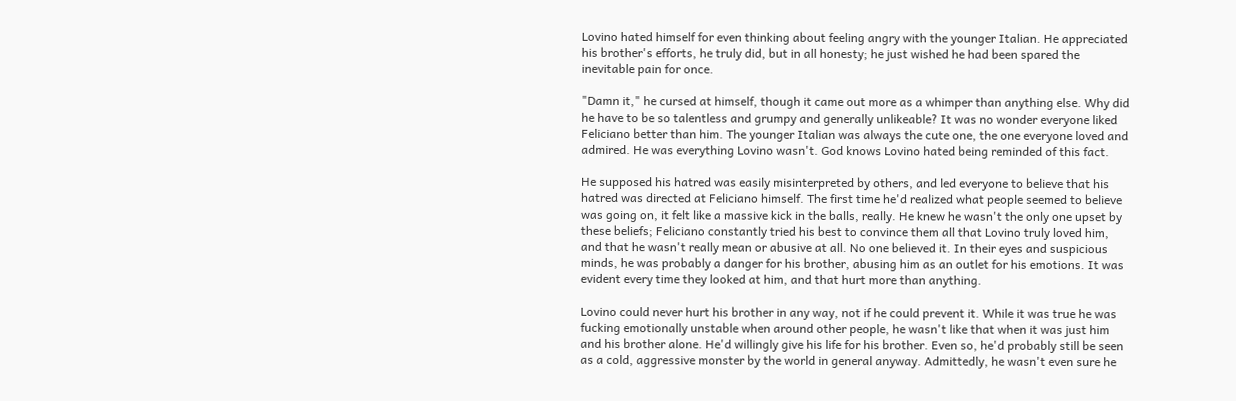Lovino hated himself for even thinking about feeling angry with the younger Italian. He appreciated his brother's efforts, he truly did, but in all honesty; he just wished he had been spared the inevitable pain for once.

"Damn it," he cursed at himself, though it came out more as a whimper than anything else. Why did he have to be so talentless and grumpy and generally unlikeable? It was no wonder everyone liked Feliciano better than him. The younger Italian was always the cute one, the one everyone loved and admired. He was everything Lovino wasn't. God knows Lovino hated being reminded of this fact.

He supposed his hatred was easily misinterpreted by others, and led everyone to believe that his hatred was directed at Feliciano himself. The first time he'd realized what people seemed to believe was going on, it felt like a massive kick in the balls, really. He knew he wasn't the only one upset by these beliefs; Feliciano constantly tried his best to convince them all that Lovino truly loved him, and that he wasn't really mean or abusive at all. No one believed it. In their eyes and suspicious minds, he was probably a danger for his brother, abusing him as an outlet for his emotions. It was evident every time they looked at him, and that hurt more than anything.

Lovino could never hurt his brother in any way, not if he could prevent it. While it was true he was fucking emotionally unstable when around other people, he wasn't like that when it was just him and his brother alone. He'd willingly give his life for his brother. Even so, he'd probably still be seen as a cold, aggressive monster by the world in general anyway. Admittedly, he wasn't even sure he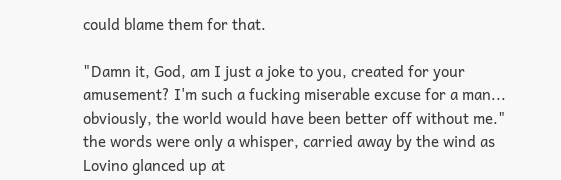could blame them for that.

"Damn it, God, am I just a joke to you, created for your amusement? I'm such a fucking miserable excuse for a man... obviously, the world would have been better off without me." the words were only a whisper, carried away by the wind as Lovino glanced up at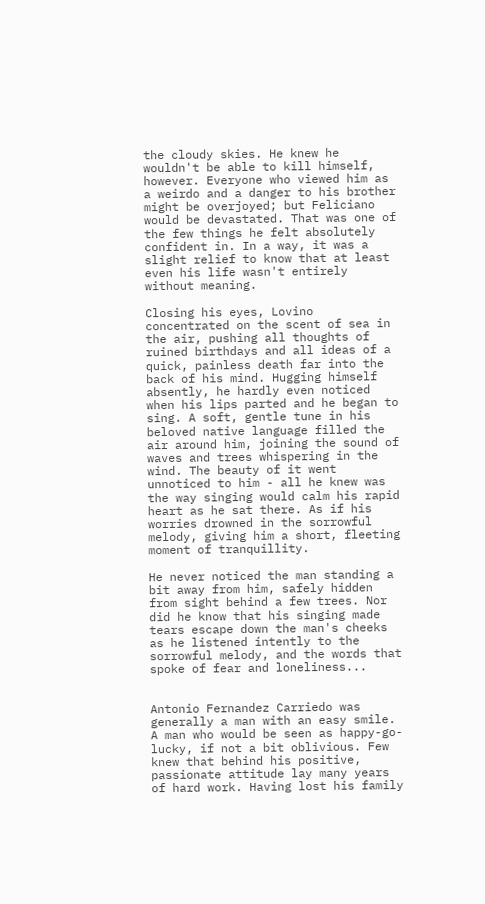the cloudy skies. He knew he wouldn't be able to kill himself, however. Everyone who viewed him as a weirdo and a danger to his brother might be overjoyed; but Feliciano would be devastated. That was one of the few things he felt absolutely confident in. In a way, it was a slight relief to know that at least even his life wasn't entirely without meaning.

Closing his eyes, Lovino concentrated on the scent of sea in the air, pushing all thoughts of ruined birthdays and all ideas of a quick, painless death far into the back of his mind. Hugging himself absently, he hardly even noticed when his lips parted and he began to sing. A soft, gentle tune in his beloved native language filled the air around him, joining the sound of waves and trees whispering in the wind. The beauty of it went unnoticed to him - all he knew was the way singing would calm his rapid heart as he sat there. As if his worries drowned in the sorrowful melody, giving him a short, fleeting moment of tranquillity.

He never noticed the man standing a bit away from him, safely hidden from sight behind a few trees. Nor did he know that his singing made tears escape down the man's cheeks as he listened intently to the sorrowful melody, and the words that spoke of fear and loneliness...


Antonio Fernandez Carriedo was generally a man with an easy smile. A man who would be seen as happy-go-lucky, if not a bit oblivious. Few knew that behind his positive, passionate attitude lay many years of hard work. Having lost his family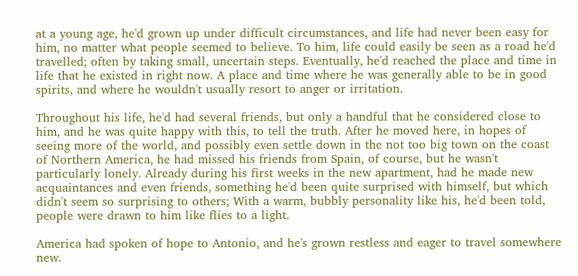at a young age, he'd grown up under difficult circumstances, and life had never been easy for him, no matter what people seemed to believe. To him, life could easily be seen as a road he'd travelled; often by taking small, uncertain steps. Eventually, he'd reached the place and time in life that he existed in right now. A place and time where he was generally able to be in good spirits, and where he wouldn't usually resort to anger or irritation.

Throughout his life, he'd had several friends, but only a handful that he considered close to him, and he was quite happy with this, to tell the truth. After he moved here, in hopes of seeing more of the world, and possibly even settle down in the not too big town on the coast of Northern America, he had missed his friends from Spain, of course, but he wasn't particularly lonely. Already during his first weeks in the new apartment, had he made new acquaintances and even friends, something he'd been quite surprised with himself, but which didn't seem so surprising to others; With a warm, bubbly personality like his, he'd been told, people were drawn to him like flies to a light.

America had spoken of hope to Antonio, and he's grown restless and eager to travel somewhere new.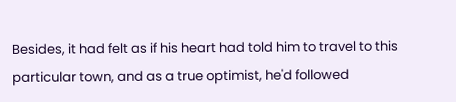Besides, it had felt as if his heart had told him to travel to this particular town, and as a true optimist, he'd followed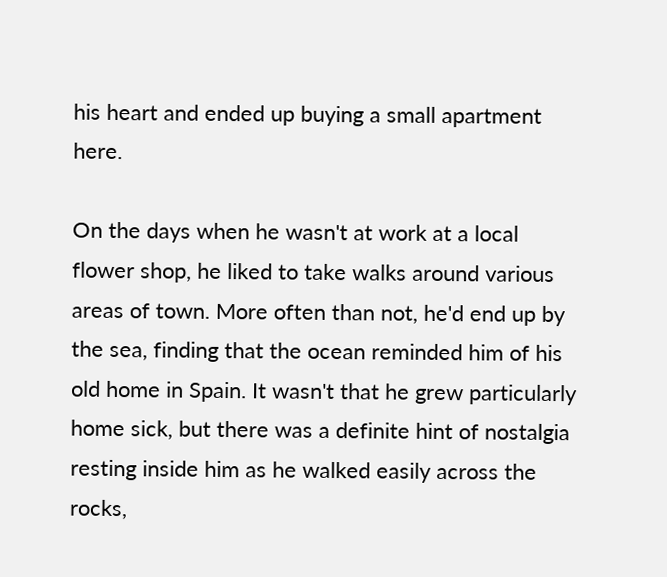his heart and ended up buying a small apartment here.

On the days when he wasn't at work at a local flower shop, he liked to take walks around various areas of town. More often than not, he'd end up by the sea, finding that the ocean reminded him of his old home in Spain. It wasn't that he grew particularly home sick, but there was a definite hint of nostalgia resting inside him as he walked easily across the rocks,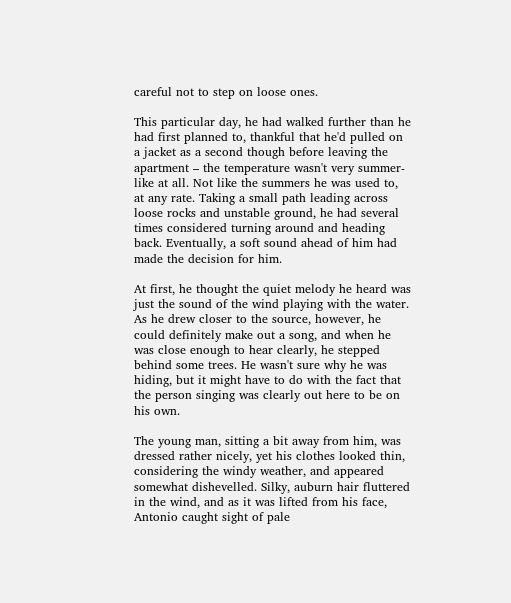careful not to step on loose ones.

This particular day, he had walked further than he had first planned to, thankful that he'd pulled on a jacket as a second though before leaving the apartment – the temperature wasn't very summer-like at all. Not like the summers he was used to, at any rate. Taking a small path leading across loose rocks and unstable ground, he had several times considered turning around and heading back. Eventually, a soft sound ahead of him had made the decision for him.

At first, he thought the quiet melody he heard was just the sound of the wind playing with the water. As he drew closer to the source, however, he could definitely make out a song, and when he was close enough to hear clearly, he stepped behind some trees. He wasn't sure why he was hiding, but it might have to do with the fact that the person singing was clearly out here to be on his own.

The young man, sitting a bit away from him, was dressed rather nicely, yet his clothes looked thin, considering the windy weather, and appeared somewhat dishevelled. Silky, auburn hair fluttered in the wind, and as it was lifted from his face, Antonio caught sight of pale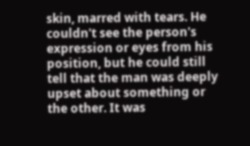skin, marred with tears. He couldn't see the person's expression or eyes from his position, but he could still tell that the man was deeply upset about something or the other. It was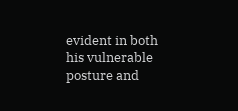evident in both his vulnerable posture and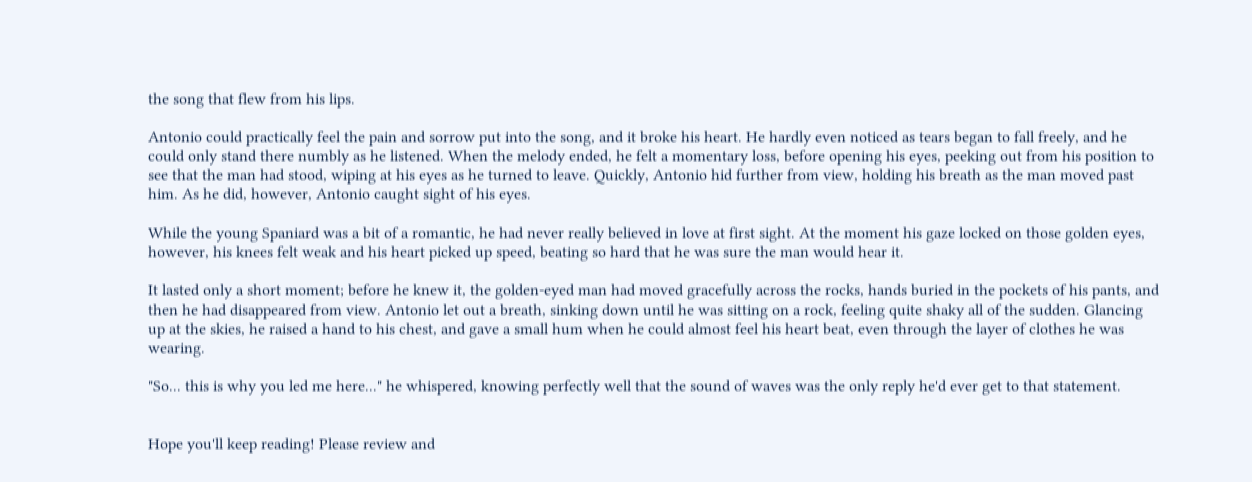the song that flew from his lips.

Antonio could practically feel the pain and sorrow put into the song, and it broke his heart. He hardly even noticed as tears began to fall freely, and he could only stand there numbly as he listened. When the melody ended, he felt a momentary loss, before opening his eyes, peeking out from his position to see that the man had stood, wiping at his eyes as he turned to leave. Quickly, Antonio hid further from view, holding his breath as the man moved past him. As he did, however, Antonio caught sight of his eyes.

While the young Spaniard was a bit of a romantic, he had never really believed in love at first sight. At the moment his gaze locked on those golden eyes, however, his knees felt weak and his heart picked up speed, beating so hard that he was sure the man would hear it.

It lasted only a short moment; before he knew it, the golden-eyed man had moved gracefully across the rocks, hands buried in the pockets of his pants, and then he had disappeared from view. Antonio let out a breath, sinking down until he was sitting on a rock, feeling quite shaky all of the sudden. Glancing up at the skies, he raised a hand to his chest, and gave a small hum when he could almost feel his heart beat, even through the layer of clothes he was wearing.

"So... this is why you led me here..." he whispered, knowing perfectly well that the sound of waves was the only reply he'd ever get to that statement.


Hope you'll keep reading! Please review and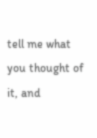tell me what you thought of it, and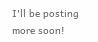I'll be posting more soon!